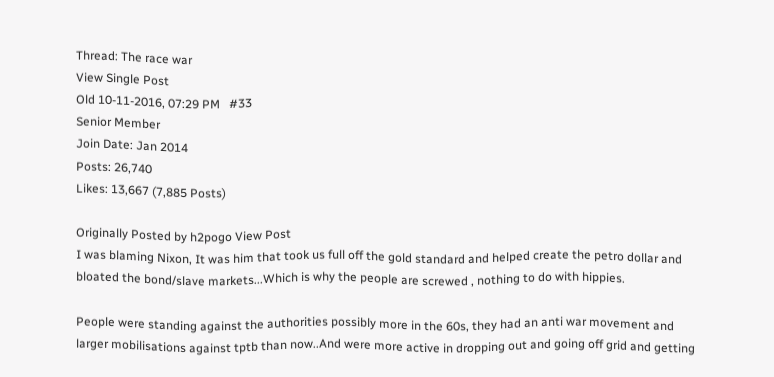Thread: The race war
View Single Post
Old 10-11-2016, 07:29 PM   #33
Senior Member
Join Date: Jan 2014
Posts: 26,740
Likes: 13,667 (7,885 Posts)

Originally Posted by h2pogo View Post
I was blaming Nixon, It was him that took us full off the gold standard and helped create the petro dollar and bloated the bond/slave markets...Which is why the people are screwed , nothing to do with hippies.

People were standing against the authorities possibly more in the 60s, they had an anti war movement and larger mobilisations against tptb than now..And were more active in dropping out and going off grid and getting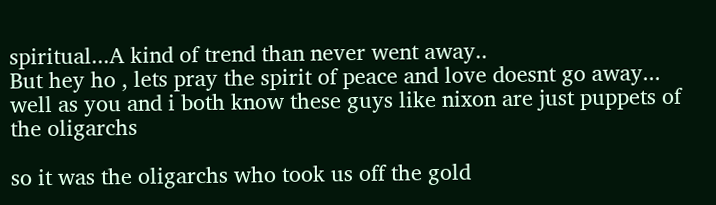spiritual...A kind of trend than never went away..
But hey ho , lets pray the spirit of peace and love doesnt go away...
well as you and i both know these guys like nixon are just puppets of the oligarchs

so it was the oligarchs who took us off the gold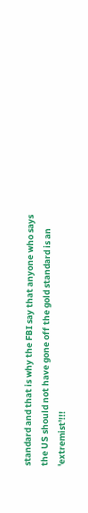standard and that is why the FBI say that anyone who says the US should not have gone off the gold standard is an 'extremist'!!!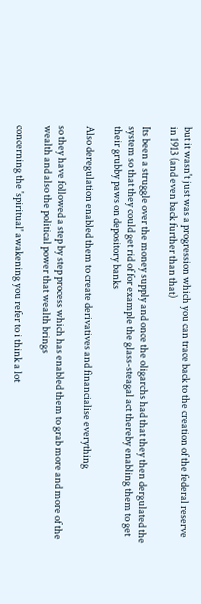but it wasn't just was a progression which you can trace back to the creation of the federal reserve in 1913 (and even back further than that)

Its been a struggle over the money supply and once the oligarchs had that they then dergulated the system so that they could get rid of for example the glass-steagal act thereby enabling them to get their grubby paws on depository banks

Also deregulation enabled them to create derivatives and financialise everything

so they have followed a step by step process which has enabled them to grab more and more of the wealth and also the political power that wealth brings

concerning the 'spiritual' awakening you refer to i think a lot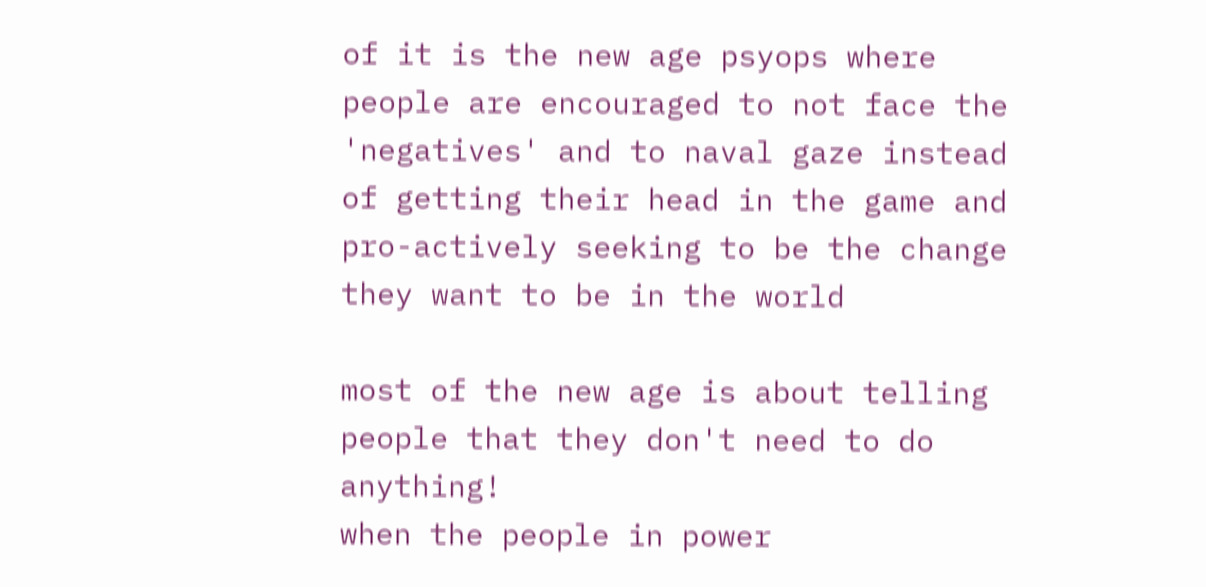of it is the new age psyops where people are encouraged to not face the 'negatives' and to naval gaze instead of getting their head in the game and pro-actively seeking to be the change they want to be in the world

most of the new age is about telling people that they don't need to do anything!
when the people in power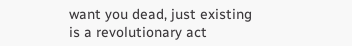want you dead, just existing is a revolutionary act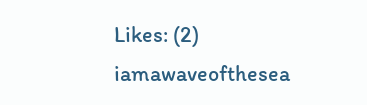Likes: (2)
iamawaveofthesea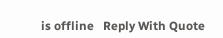is offline   Reply With Quote